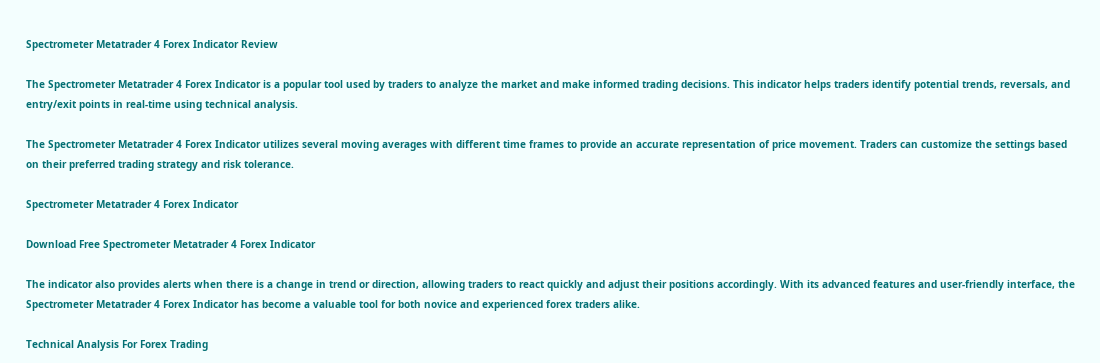Spectrometer Metatrader 4 Forex Indicator Review

The Spectrometer Metatrader 4 Forex Indicator is a popular tool used by traders to analyze the market and make informed trading decisions. This indicator helps traders identify potential trends, reversals, and entry/exit points in real-time using technical analysis.

The Spectrometer Metatrader 4 Forex Indicator utilizes several moving averages with different time frames to provide an accurate representation of price movement. Traders can customize the settings based on their preferred trading strategy and risk tolerance.

Spectrometer Metatrader 4 Forex Indicator

Download Free Spectrometer Metatrader 4 Forex Indicator

The indicator also provides alerts when there is a change in trend or direction, allowing traders to react quickly and adjust their positions accordingly. With its advanced features and user-friendly interface, the Spectrometer Metatrader 4 Forex Indicator has become a valuable tool for both novice and experienced forex traders alike.

Technical Analysis For Forex Trading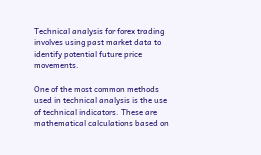Technical analysis for forex trading involves using past market data to identify potential future price movements.

One of the most common methods used in technical analysis is the use of technical indicators. These are mathematical calculations based on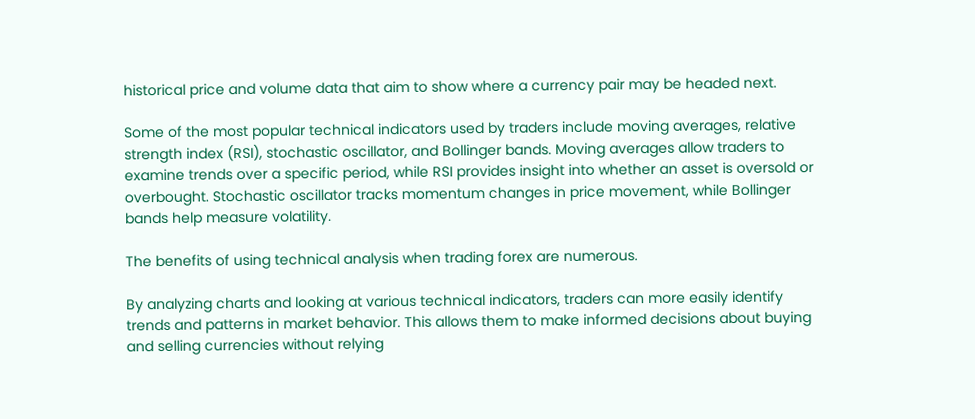historical price and volume data that aim to show where a currency pair may be headed next.

Some of the most popular technical indicators used by traders include moving averages, relative strength index (RSI), stochastic oscillator, and Bollinger bands. Moving averages allow traders to examine trends over a specific period, while RSI provides insight into whether an asset is oversold or overbought. Stochastic oscillator tracks momentum changes in price movement, while Bollinger bands help measure volatility.

The benefits of using technical analysis when trading forex are numerous.

By analyzing charts and looking at various technical indicators, traders can more easily identify trends and patterns in market behavior. This allows them to make informed decisions about buying and selling currencies without relying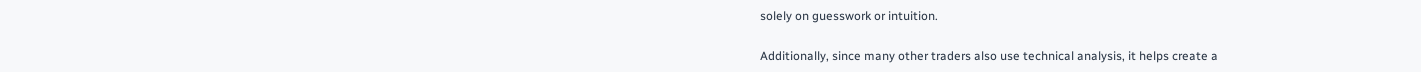solely on guesswork or intuition.

Additionally, since many other traders also use technical analysis, it helps create a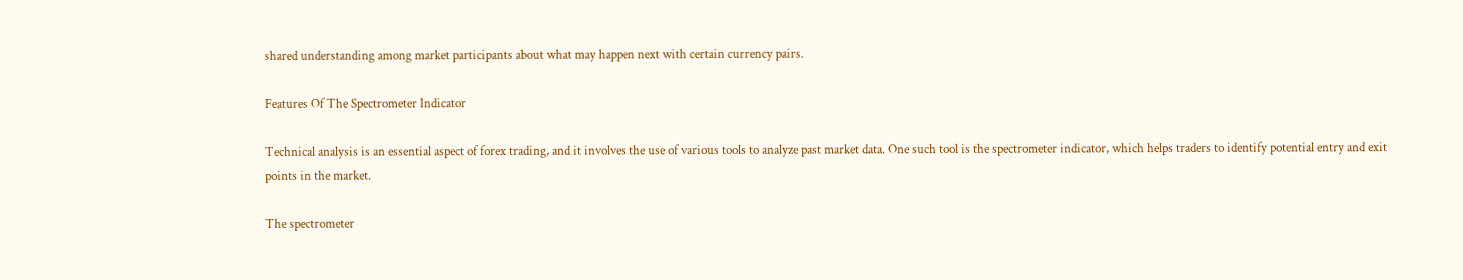shared understanding among market participants about what may happen next with certain currency pairs.

Features Of The Spectrometer Indicator

Technical analysis is an essential aspect of forex trading, and it involves the use of various tools to analyze past market data. One such tool is the spectrometer indicator, which helps traders to identify potential entry and exit points in the market.

The spectrometer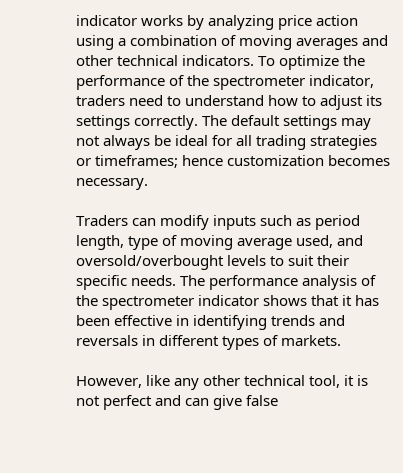indicator works by analyzing price action using a combination of moving averages and other technical indicators. To optimize the performance of the spectrometer indicator, traders need to understand how to adjust its settings correctly. The default settings may not always be ideal for all trading strategies or timeframes; hence customization becomes necessary.

Traders can modify inputs such as period length, type of moving average used, and oversold/overbought levels to suit their specific needs. The performance analysis of the spectrometer indicator shows that it has been effective in identifying trends and reversals in different types of markets.

However, like any other technical tool, it is not perfect and can give false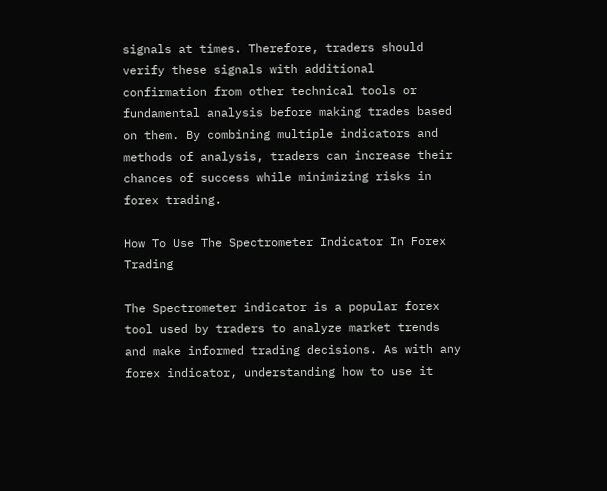signals at times. Therefore, traders should verify these signals with additional confirmation from other technical tools or fundamental analysis before making trades based on them. By combining multiple indicators and methods of analysis, traders can increase their chances of success while minimizing risks in forex trading.

How To Use The Spectrometer Indicator In Forex Trading

The Spectrometer indicator is a popular forex tool used by traders to analyze market trends and make informed trading decisions. As with any forex indicator, understanding how to use it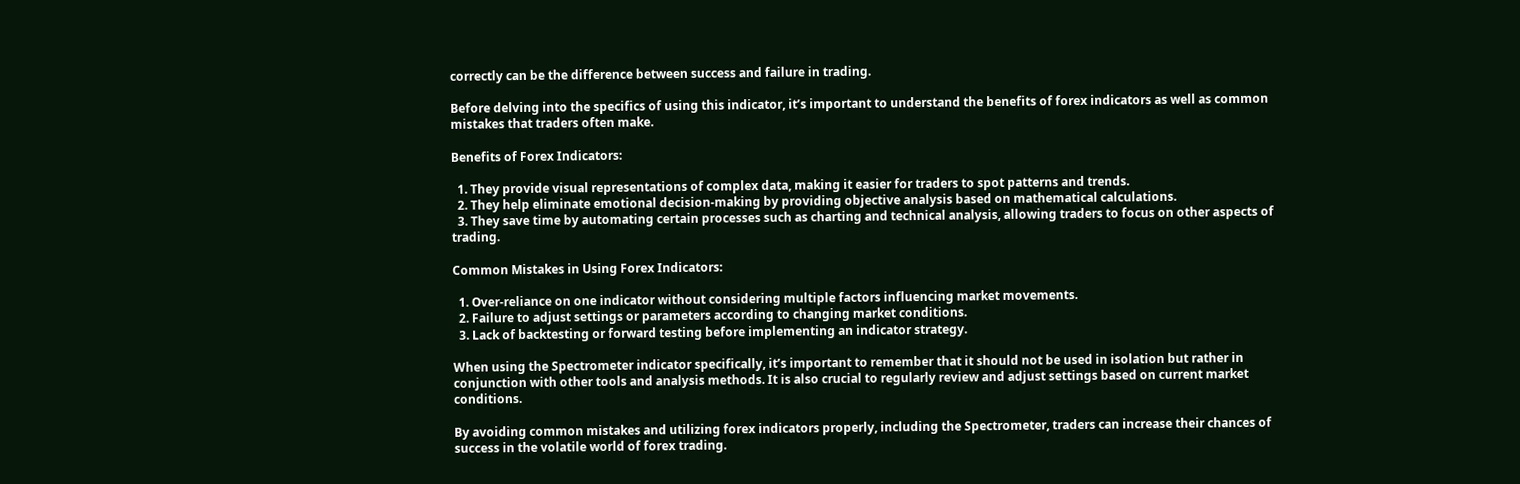correctly can be the difference between success and failure in trading.

Before delving into the specifics of using this indicator, it’s important to understand the benefits of forex indicators as well as common mistakes that traders often make.

Benefits of Forex Indicators:

  1. They provide visual representations of complex data, making it easier for traders to spot patterns and trends.
  2. They help eliminate emotional decision-making by providing objective analysis based on mathematical calculations.
  3. They save time by automating certain processes such as charting and technical analysis, allowing traders to focus on other aspects of trading.

Common Mistakes in Using Forex Indicators:

  1. Over-reliance on one indicator without considering multiple factors influencing market movements.
  2. Failure to adjust settings or parameters according to changing market conditions.
  3. Lack of backtesting or forward testing before implementing an indicator strategy.

When using the Spectrometer indicator specifically, it’s important to remember that it should not be used in isolation but rather in conjunction with other tools and analysis methods. It is also crucial to regularly review and adjust settings based on current market conditions.

By avoiding common mistakes and utilizing forex indicators properly, including the Spectrometer, traders can increase their chances of success in the volatile world of forex trading.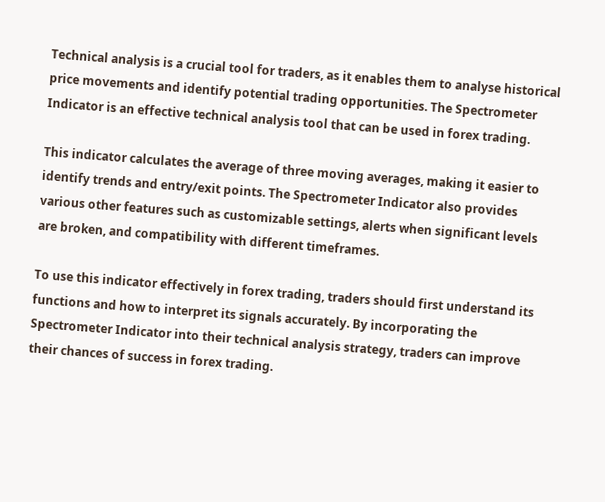Technical analysis is a crucial tool for traders, as it enables them to analyse historical price movements and identify potential trading opportunities. The Spectrometer Indicator is an effective technical analysis tool that can be used in forex trading.

This indicator calculates the average of three moving averages, making it easier to identify trends and entry/exit points. The Spectrometer Indicator also provides various other features such as customizable settings, alerts when significant levels are broken, and compatibility with different timeframes.

To use this indicator effectively in forex trading, traders should first understand its functions and how to interpret its signals accurately. By incorporating the Spectrometer Indicator into their technical analysis strategy, traders can improve their chances of success in forex trading.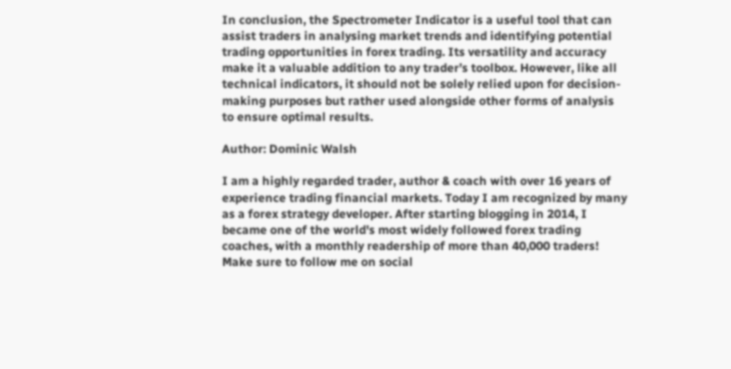In conclusion, the Spectrometer Indicator is a useful tool that can assist traders in analysing market trends and identifying potential trading opportunities in forex trading. Its versatility and accuracy make it a valuable addition to any trader’s toolbox. However, like all technical indicators, it should not be solely relied upon for decision-making purposes but rather used alongside other forms of analysis to ensure optimal results.

Author: Dominic Walsh

I am a highly regarded trader, author & coach with over 16 years of experience trading financial markets. Today I am recognized by many as a forex strategy developer. After starting blogging in 2014, I became one of the world's most widely followed forex trading coaches, with a monthly readership of more than 40,000 traders! Make sure to follow me on social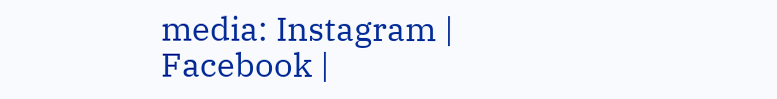media: Instagram | Facebook |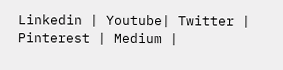Linkedin | Youtube| Twitter | Pinterest | Medium |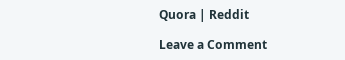Quora | Reddit

Leave a Comment